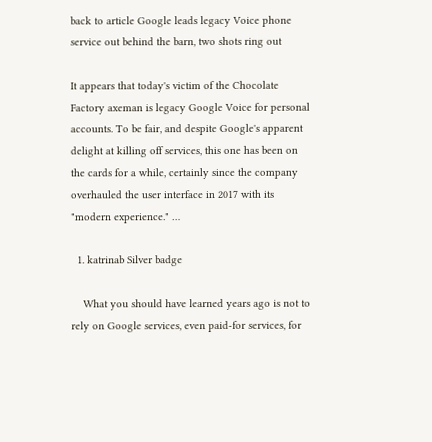back to article Google leads legacy Voice phone service out behind the barn, two shots ring out

It appears that today's victim of the Chocolate Factory axeman is legacy Google Voice for personal accounts. To be fair, and despite Google's apparent delight at killing off services, this one has been on the cards for a while, certainly since the company overhauled the user interface in 2017 with its "modern experience." …

  1. katrinab Silver badge

    What you should have learned years ago is not to rely on Google services, even paid-for services, for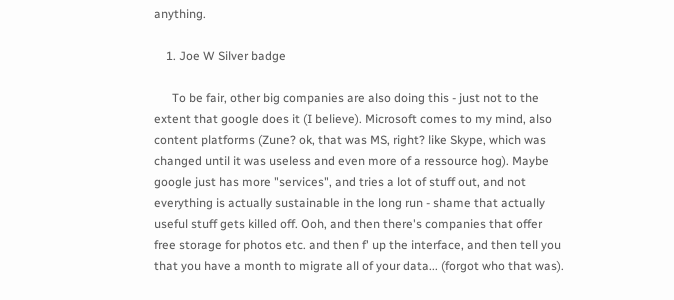anything.

    1. Joe W Silver badge

      To be fair, other big companies are also doing this - just not to the extent that google does it (I believe). Microsoft comes to my mind, also content platforms (Zune? ok, that was MS, right? like Skype, which was changed until it was useless and even more of a ressource hog). Maybe google just has more "services", and tries a lot of stuff out, and not everything is actually sustainable in the long run - shame that actually useful stuff gets killed off. Ooh, and then there's companies that offer free storage for photos etc. and then f' up the interface, and then tell you that you have a month to migrate all of your data... (forgot who that was).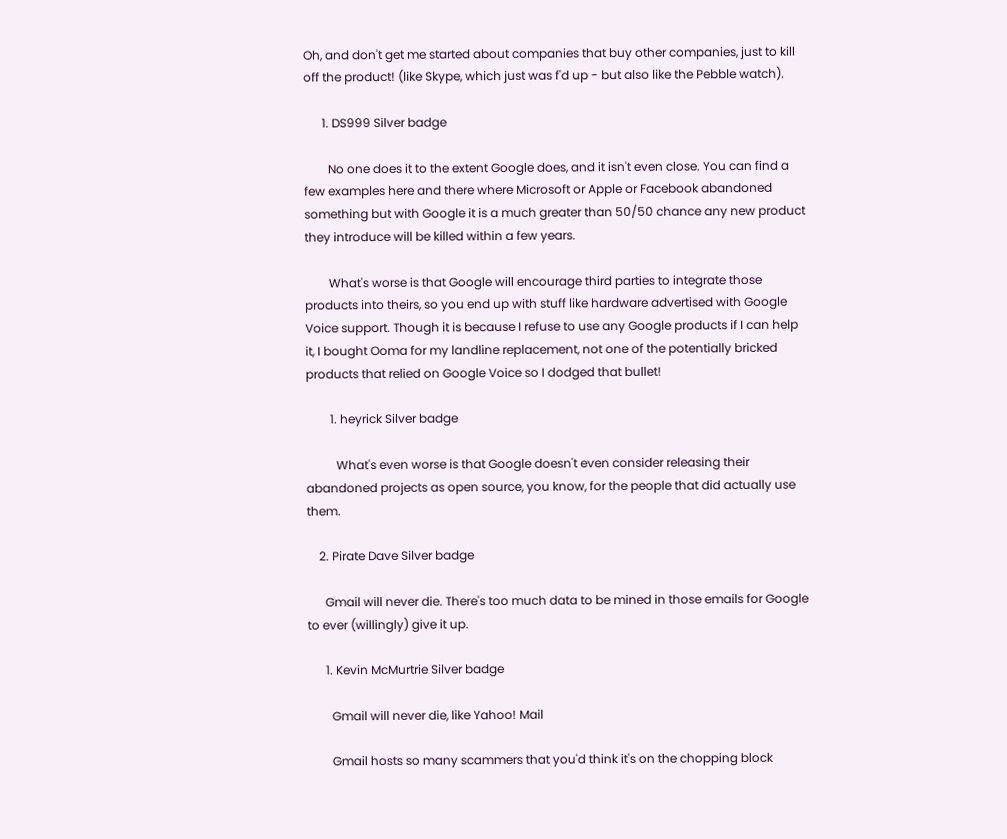Oh, and don't get me started about companies that buy other companies, just to kill off the product! (like Skype, which just was f'd up - but also like the Pebble watch).

      1. DS999 Silver badge

        No one does it to the extent Google does, and it isn't even close. You can find a few examples here and there where Microsoft or Apple or Facebook abandoned something but with Google it is a much greater than 50/50 chance any new product they introduce will be killed within a few years.

        What's worse is that Google will encourage third parties to integrate those products into theirs, so you end up with stuff like hardware advertised with Google Voice support. Though it is because I refuse to use any Google products if I can help it, I bought Ooma for my landline replacement, not one of the potentially bricked products that relied on Google Voice so I dodged that bullet!

        1. heyrick Silver badge

          What's even worse is that Google doesn't even consider releasing their abandoned projects as open source, you know, for the people that did actually use them.

    2. Pirate Dave Silver badge

      Gmail will never die. There's too much data to be mined in those emails for Google to ever (willingly) give it up.

      1. Kevin McMurtrie Silver badge

        Gmail will never die, like Yahoo! Mail

        Gmail hosts so many scammers that you'd think it's on the chopping block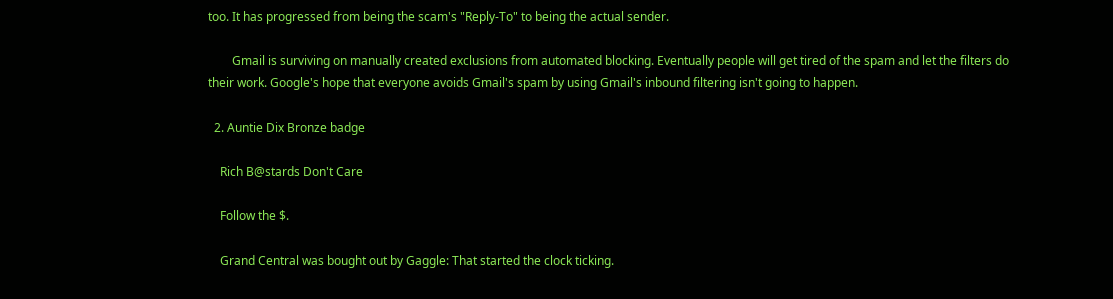too. It has progressed from being the scam's "Reply-To" to being the actual sender.

        Gmail is surviving on manually created exclusions from automated blocking. Eventually people will get tired of the spam and let the filters do their work. Google's hope that everyone avoids Gmail's spam by using Gmail's inbound filtering isn't going to happen.

  2. Auntie Dix Bronze badge

    Rich B@stards Don't Care

    Follow the $.

    Grand Central was bought out by Gaggle: That started the clock ticking.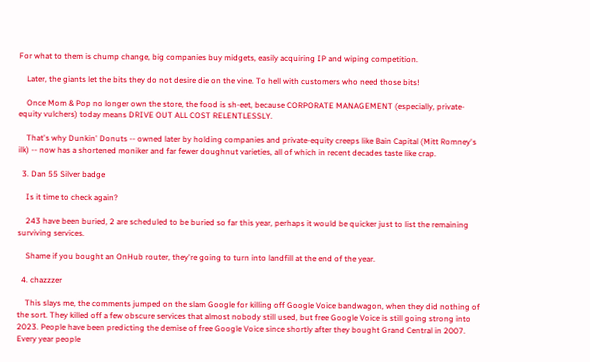For what to them is chump change, big companies buy midgets, easily acquiring IP and wiping competition.

    Later, the giants let the bits they do not desire die on the vine. To hell with customers who need those bits!

    Once Mom & Pop no longer own the store, the food is sh-eet, because CORPORATE MANAGEMENT (especially, private-equity vulchers) today means DRIVE OUT ALL COST RELENTLESSLY.

    That's why Dunkin' Donuts -- owned later by holding companies and private-equity creeps like Bain Capital (Mitt Romney's ilk) -- now has a shortened moniker and far fewer doughnut varieties, all of which in recent decades taste like crap.

  3. Dan 55 Silver badge

    Is it time to check again?

    243 have been buried, 2 are scheduled to be buried so far this year, perhaps it would be quicker just to list the remaining surviving services.

    Shame if you bought an OnHub router, they're going to turn into landfill at the end of the year.

  4. chazzzer

    This slays me, the comments jumped on the slam Google for killing off Google Voice bandwagon, when they did nothing of the sort. They killed off a few obscure services that almost nobody still used, but free Google Voice is still going strong into 2023. People have been predicting the demise of free Google Voice since shortly after they bought Grand Central in 2007. Every year people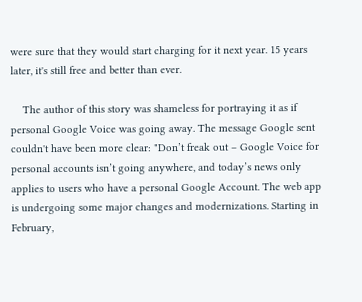were sure that they would start charging for it next year. 15 years later, it's still free and better than ever.

    The author of this story was shameless for portraying it as if personal Google Voice was going away. The message Google sent couldn't have been more clear: "Don’t freak out – Google Voice for personal accounts isn’t going anywhere, and today’s news only applies to users who have a personal Google Account. The web app is undergoing some major changes and modernizations. Starting in February,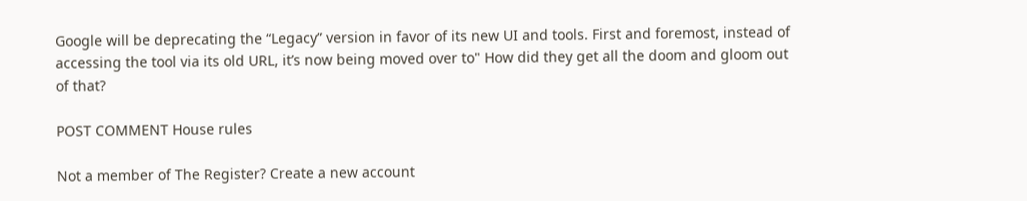Google will be deprecating the “Legacy” version in favor of its new UI and tools. First and foremost, instead of accessing the tool via its old URL, it’s now being moved over to" How did they get all the doom and gloom out of that?

POST COMMENT House rules

Not a member of The Register? Create a new account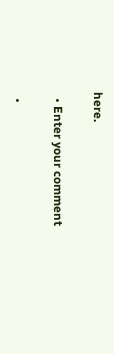here.

  • Enter your comment

  •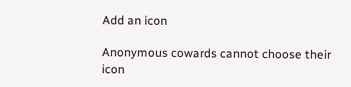Add an icon

Anonymous cowards cannot choose their icon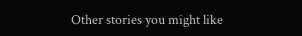Other stories you might like